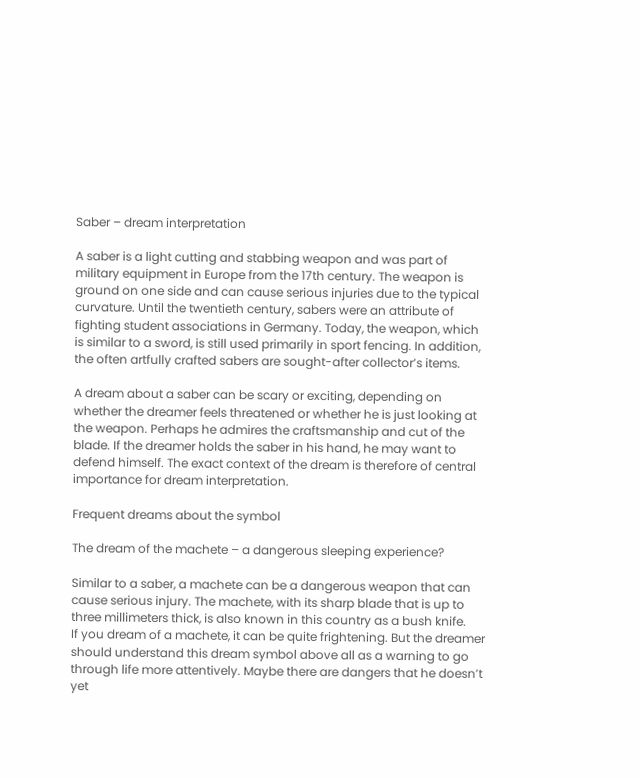Saber – dream interpretation

A saber is a light cutting and stabbing weapon and was part of military equipment in Europe from the 17th century. The weapon is ground on one side and can cause serious injuries due to the typical curvature. Until the twentieth century, sabers were an attribute of fighting student associations in Germany. Today, the weapon, which is similar to a sword, is still used primarily in sport fencing. In addition, the often artfully crafted sabers are sought-after collector’s items.

A dream about a saber can be scary or exciting, depending on whether the dreamer feels threatened or whether he is just looking at the weapon. Perhaps he admires the craftsmanship and cut of the blade. If the dreamer holds the saber in his hand, he may want to defend himself. The exact context of the dream is therefore of central importance for dream interpretation.

Frequent dreams about the symbol

The dream of the machete – a dangerous sleeping experience?

Similar to a saber, a machete can be a dangerous weapon that can cause serious injury. The machete, with its sharp blade that is up to three millimeters thick, is also known in this country as a bush knife.
If you dream of a machete, it can be quite frightening. But the dreamer should understand this dream symbol above all as a warning to go through life more attentively. Maybe there are dangers that he doesn’t yet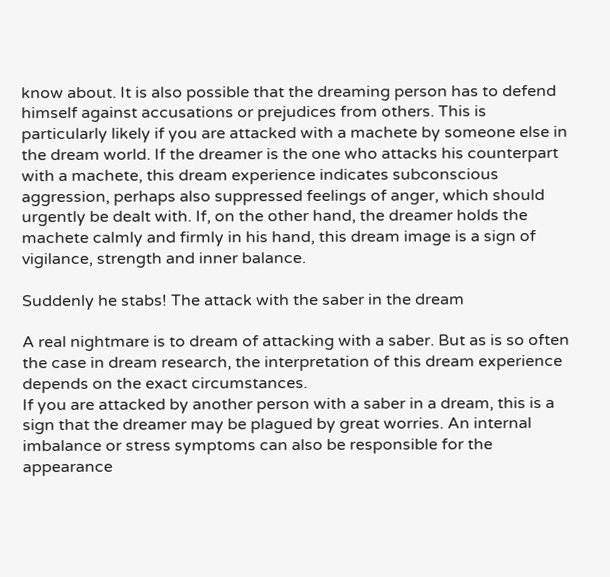know about. It is also possible that the dreaming person has to defend himself against accusations or prejudices from others. This is particularly likely if you are attacked with a machete by someone else in the dream world. If the dreamer is the one who attacks his counterpart with a machete, this dream experience indicates subconscious aggression, perhaps also suppressed feelings of anger, which should urgently be dealt with. If, on the other hand, the dreamer holds the machete calmly and firmly in his hand, this dream image is a sign of vigilance, strength and inner balance.

Suddenly he stabs! The attack with the saber in the dream

A real nightmare is to dream of attacking with a saber. But as is so often the case in dream research, the interpretation of this dream experience depends on the exact circumstances.
If you are attacked by another person with a saber in a dream, this is a sign that the dreamer may be plagued by great worries. An internal imbalance or stress symptoms can also be responsible for the appearance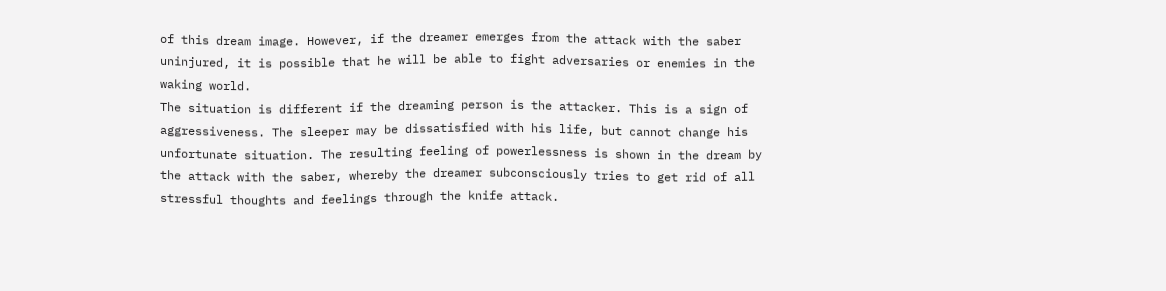of this dream image. However, if the dreamer emerges from the attack with the saber uninjured, it is possible that he will be able to fight adversaries or enemies in the waking world.
The situation is different if the dreaming person is the attacker. This is a sign of aggressiveness. The sleeper may be dissatisfied with his life, but cannot change his unfortunate situation. The resulting feeling of powerlessness is shown in the dream by the attack with the saber, whereby the dreamer subconsciously tries to get rid of all stressful thoughts and feelings through the knife attack.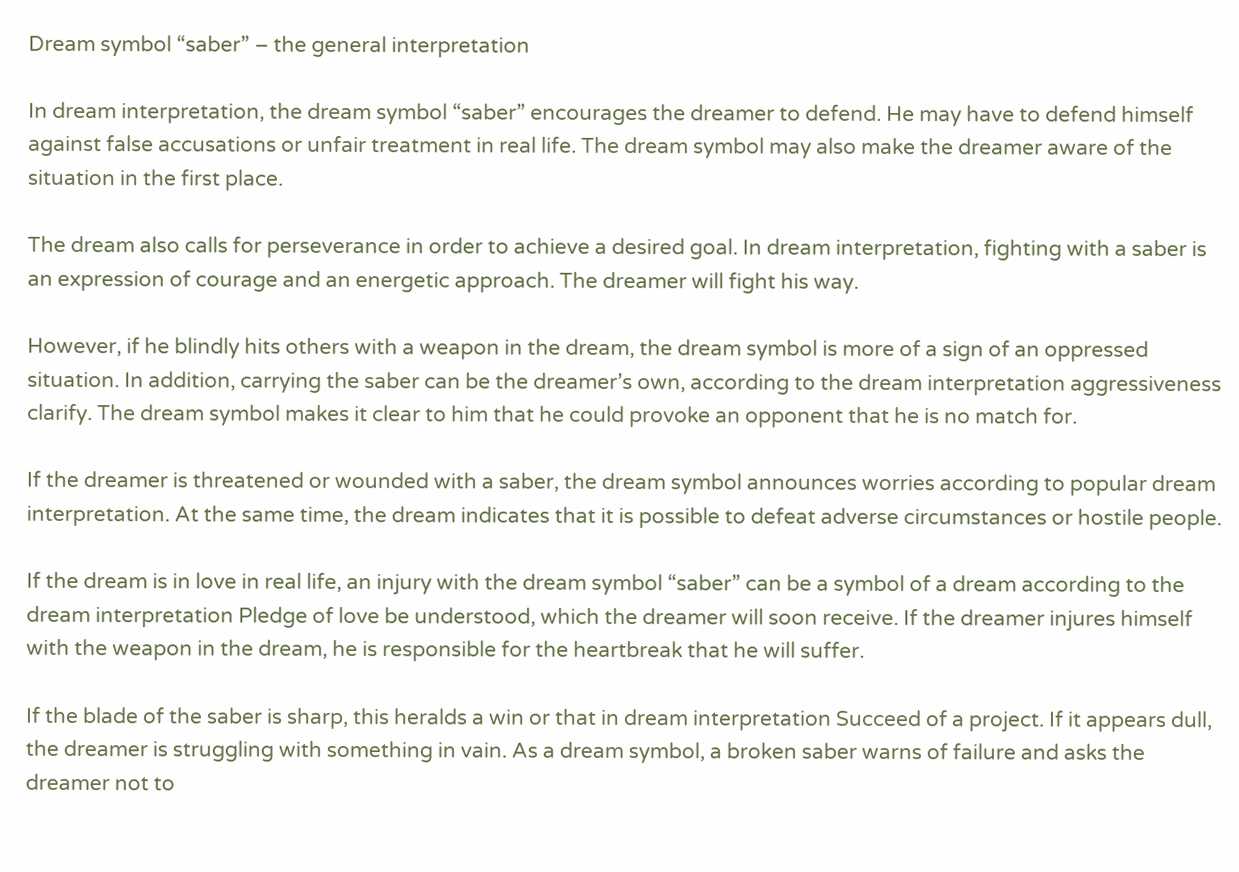Dream symbol “saber” – the general interpretation

In dream interpretation, the dream symbol “saber” encourages the dreamer to defend. He may have to defend himself against false accusations or unfair treatment in real life. The dream symbol may also make the dreamer aware of the situation in the first place.

The dream also calls for perseverance in order to achieve a desired goal. In dream interpretation, fighting with a saber is an expression of courage and an energetic approach. The dreamer will fight his way.

However, if he blindly hits others with a weapon in the dream, the dream symbol is more of a sign of an oppressed situation. In addition, carrying the saber can be the dreamer’s own, according to the dream interpretation aggressiveness clarify. The dream symbol makes it clear to him that he could provoke an opponent that he is no match for.

If the dreamer is threatened or wounded with a saber, the dream symbol announces worries according to popular dream interpretation. At the same time, the dream indicates that it is possible to defeat adverse circumstances or hostile people.

If the dream is in love in real life, an injury with the dream symbol “saber” can be a symbol of a dream according to the dream interpretation Pledge of love be understood, which the dreamer will soon receive. If the dreamer injures himself with the weapon in the dream, he is responsible for the heartbreak that he will suffer.

If the blade of the saber is sharp, this heralds a win or that in dream interpretation Succeed of a project. If it appears dull, the dreamer is struggling with something in vain. As a dream symbol, a broken saber warns of failure and asks the dreamer not to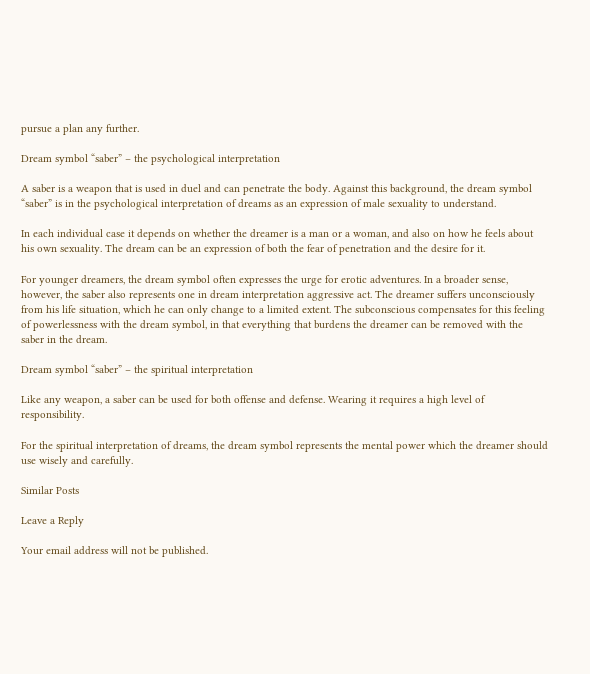pursue a plan any further.

Dream symbol “saber” – the psychological interpretation

A saber is a weapon that is used in duel and can penetrate the body. Against this background, the dream symbol “saber” is in the psychological interpretation of dreams as an expression of male sexuality to understand.

In each individual case it depends on whether the dreamer is a man or a woman, and also on how he feels about his own sexuality. The dream can be an expression of both the fear of penetration and the desire for it.

For younger dreamers, the dream symbol often expresses the urge for erotic adventures. In a broader sense, however, the saber also represents one in dream interpretation aggressive act. The dreamer suffers unconsciously from his life situation, which he can only change to a limited extent. The subconscious compensates for this feeling of powerlessness with the dream symbol, in that everything that burdens the dreamer can be removed with the saber in the dream.

Dream symbol “saber” – the spiritual interpretation

Like any weapon, a saber can be used for both offense and defense. Wearing it requires a high level of responsibility.

For the spiritual interpretation of dreams, the dream symbol represents the mental power which the dreamer should use wisely and carefully.

Similar Posts

Leave a Reply

Your email address will not be published.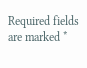Required fields are marked *